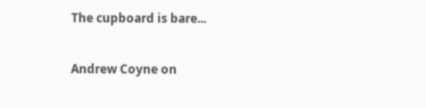The cupboard is bare...

Andrew Coyne on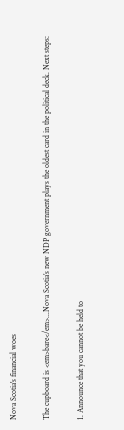Nova Scotia's financial woes

The cupboard is <em>bare</em>...Nova Scotia’s new NDP government plays the oldest card in the political deck. Next steps:

1. Announce that you cannot be held to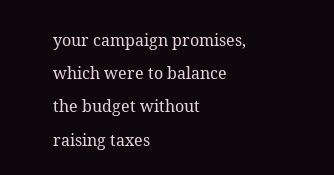your campaign promises, which were to balance the budget without raising taxes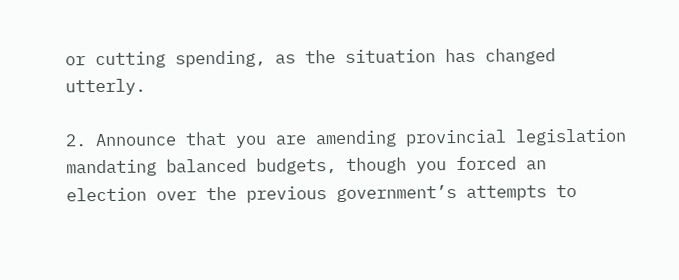or cutting spending, as the situation has changed utterly.

2. Announce that you are amending provincial legislation mandating balanced budgets, though you forced an election over the previous government’s attempts to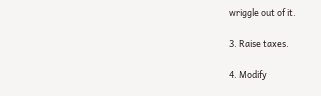wriggle out of it.

3. Raise taxes.

4. Modify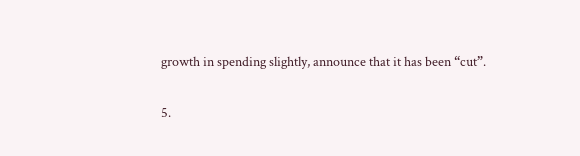growth in spending slightly, announce that it has been “cut”.

5.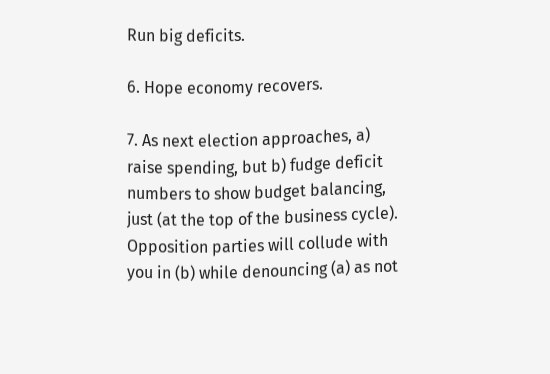Run big deficits.

6. Hope economy recovers.

7. As next election approaches, a) raise spending, but b) fudge deficit numbers to show budget balancing, just (at the top of the business cycle). Opposition parties will collude with you in (b) while denouncing (a) as not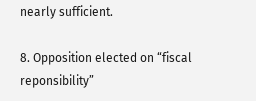nearly sufficient.

8. Opposition elected on “fiscal reponsibility”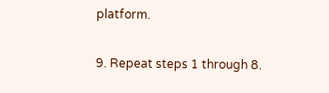platform.

9. Repeat steps 1 through 8.